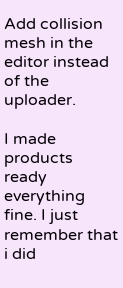Add collision mesh in the editor instead of the uploader.

I made products ready everything fine. I just remember that i did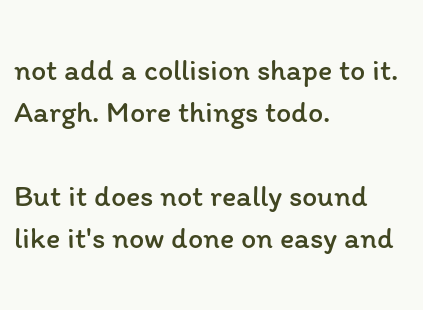not add a collision shape to it. Aargh. More things todo.

But it does not really sound like it's now done on easy and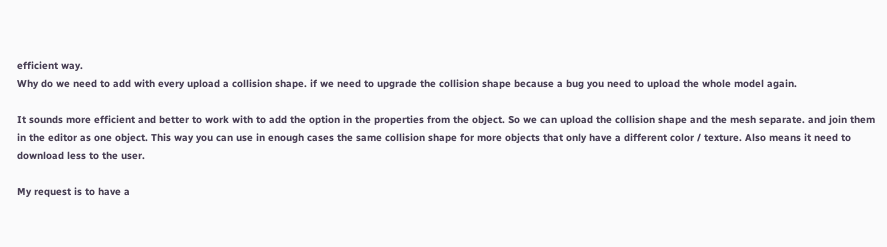efficient way.
Why do we need to add with every upload a collision shape. if we need to upgrade the collision shape because a bug you need to upload the whole model again.

It sounds more efficient and better to work with to add the option in the properties from the object. So we can upload the collision shape and the mesh separate. and join them in the editor as one object. This way you can use in enough cases the same collision shape for more objects that only have a different color / texture. Also means it need to download less to the user.

My request is to have a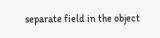separate field in the object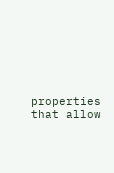properties that allow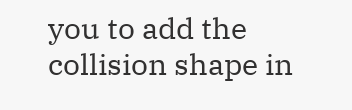you to add the collision shape in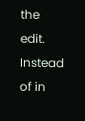the edit. Instead of in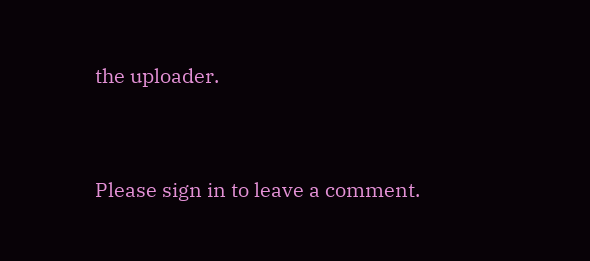the uploader.


Please sign in to leave a comment.